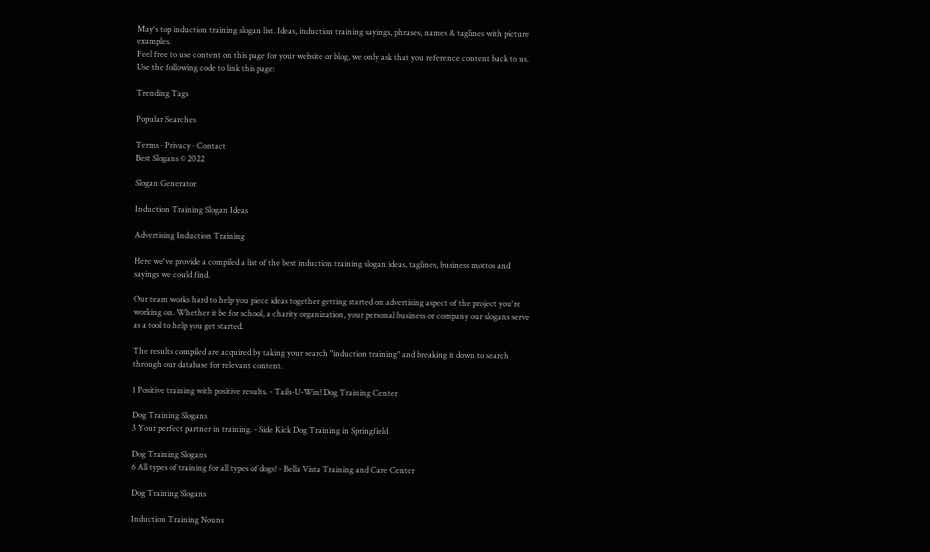May's top induction training slogan list. Ideas, induction training sayings, phrases, names & taglines with picture examples.
Feel free to use content on this page for your website or blog, we only ask that you reference content back to us. Use the following code to link this page:

Trending Tags

Popular Searches

Terms · Privacy · Contact
Best Slogans © 2022

Slogan Generator

Induction Training Slogan Ideas

Advertising Induction Training

Here we've provide a compiled a list of the best induction training slogan ideas, taglines, business mottos and sayings we could find.

Our team works hard to help you piece ideas together getting started on advertising aspect of the project you're working on. Whether it be for school, a charity organization, your personal business or company our slogans serve as a tool to help you get started.

The results compiled are acquired by taking your search "induction training" and breaking it down to search through our database for relevant content.

1 Positive training with positive results. - Tails-U-Win! Dog Training Center

Dog Training Slogans
3 Your perfect partner in training. - Side Kick Dog Training in Springfield

Dog Training Slogans
6 All types of training for all types of dogs! - Bella Vista Training and Care Center

Dog Training Slogans

Induction Training Nouns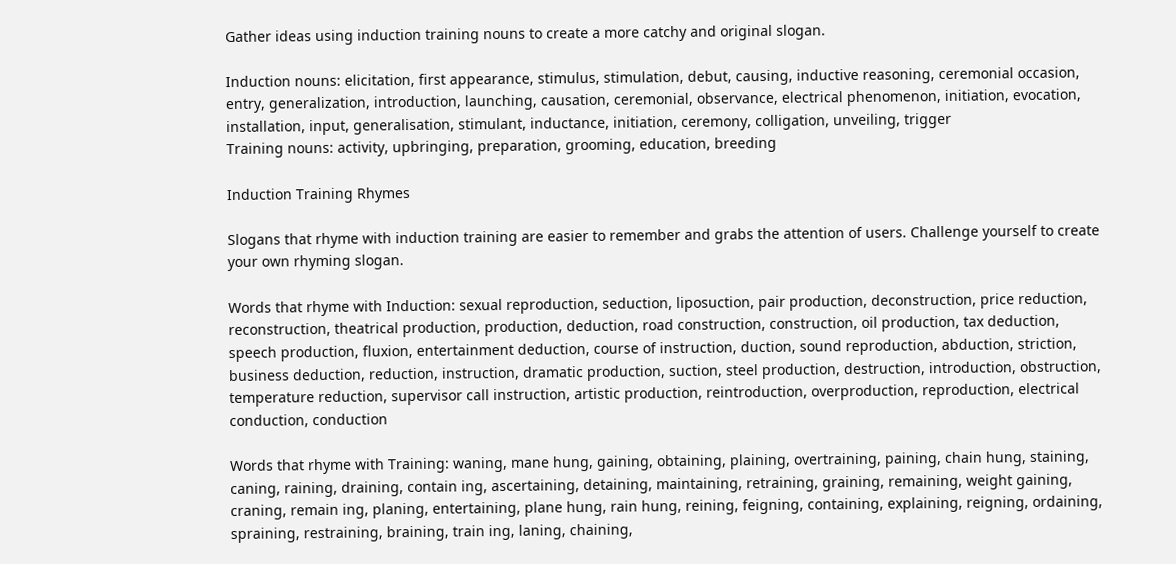Gather ideas using induction training nouns to create a more catchy and original slogan.

Induction nouns: elicitation, first appearance, stimulus, stimulation, debut, causing, inductive reasoning, ceremonial occasion, entry, generalization, introduction, launching, causation, ceremonial, observance, electrical phenomenon, initiation, evocation, installation, input, generalisation, stimulant, inductance, initiation, ceremony, colligation, unveiling, trigger
Training nouns: activity, upbringing, preparation, grooming, education, breeding

Induction Training Rhymes

Slogans that rhyme with induction training are easier to remember and grabs the attention of users. Challenge yourself to create your own rhyming slogan.

Words that rhyme with Induction: sexual reproduction, seduction, liposuction, pair production, deconstruction, price reduction, reconstruction, theatrical production, production, deduction, road construction, construction, oil production, tax deduction, speech production, fluxion, entertainment deduction, course of instruction, duction, sound reproduction, abduction, striction, business deduction, reduction, instruction, dramatic production, suction, steel production, destruction, introduction, obstruction, temperature reduction, supervisor call instruction, artistic production, reintroduction, overproduction, reproduction, electrical conduction, conduction

Words that rhyme with Training: waning, mane hung, gaining, obtaining, plaining, overtraining, paining, chain hung, staining, caning, raining, draining, contain ing, ascertaining, detaining, maintaining, retraining, graining, remaining, weight gaining, craning, remain ing, planing, entertaining, plane hung, rain hung, reining, feigning, containing, explaining, reigning, ordaining, spraining, restraining, braining, train ing, laning, chaining,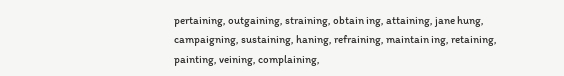pertaining, outgaining, straining, obtain ing, attaining, jane hung, campaigning, sustaining, haning, refraining, maintain ing, retaining, painting, veining, complaining,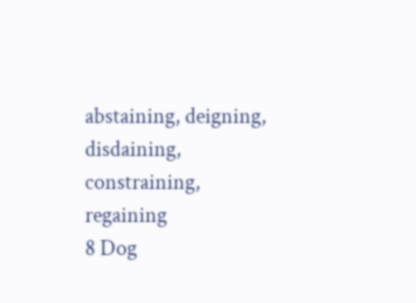abstaining, deigning, disdaining, constraining, regaining
8 Dog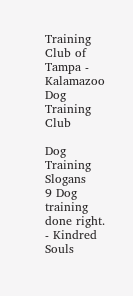Training Club of Tampa - Kalamazoo Dog Training Club

Dog Training Slogans
9 Dog training done right. - Kindred Souls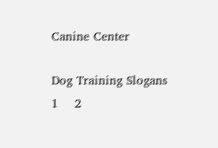Canine Center

Dog Training Slogans
1    2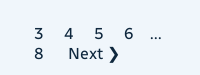3     4     5     6    ...  8      Next ❯